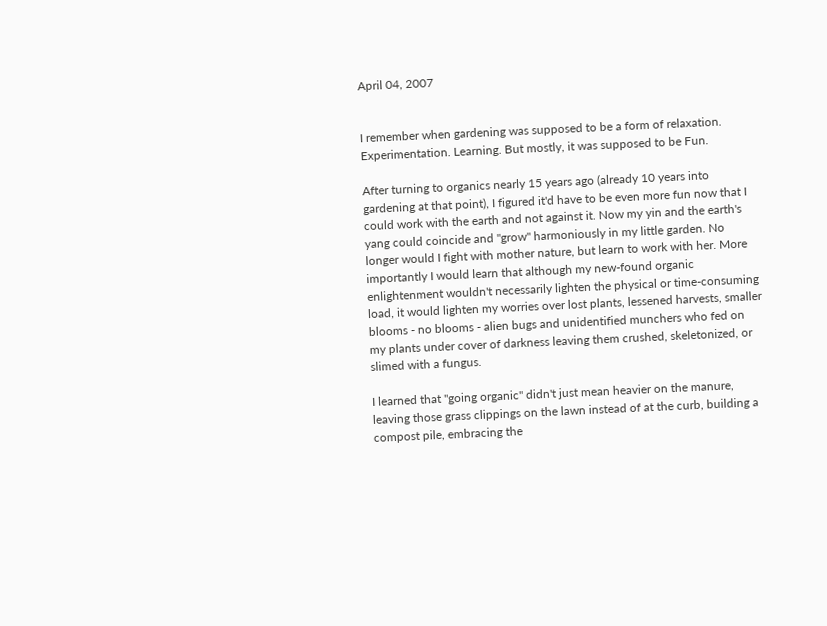April 04, 2007


I remember when gardening was supposed to be a form of relaxation. Experimentation. Learning. But mostly, it was supposed to be Fun.

After turning to organics nearly 15 years ago (already 10 years into gardening at that point), I figured it'd have to be even more fun now that I could work with the earth and not against it. Now my yin and the earth's yang could coincide and "grow" harmoniously in my little garden. No longer would I fight with mother nature, but learn to work with her. More importantly I would learn that although my new-found organic enlightenment wouldn't necessarily lighten the physical or time-consuming load, it would lighten my worries over lost plants, lessened harvests, smaller blooms - no blooms - alien bugs and unidentified munchers who fed on my plants under cover of darkness leaving them crushed, skeletonized, or slimed with a fungus.

I learned that "going organic" didn't just mean heavier on the manure, leaving those grass clippings on the lawn instead of at the curb, building a compost pile, embracing the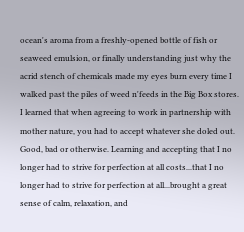ocean's aroma from a freshly-opened bottle of fish or seaweed emulsion, or finally understanding just why the acrid stench of chemicals made my eyes burn every time I walked past the piles of weed n'feeds in the Big Box stores. I learned that when agreeing to work in partnership with mother nature, you had to accept whatever she doled out. Good, bad or otherwise. Learning and accepting that I no longer had to strive for perfection at all costs...that I no longer had to strive for perfection at all...brought a great sense of calm, relaxation, and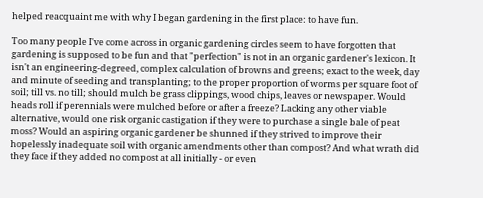helped reacquaint me with why I began gardening in the first place: to have fun.

Too many people I've come across in organic gardening circles seem to have forgotten that gardening is supposed to be fun and that "perfection" is not in an organic gardener's lexicon. It isn't an engineering-degreed, complex calculation of browns and greens; exact to the week, day and minute of seeding and transplanting; to the proper proportion of worms per square foot of soil; till vs. no till; should mulch be grass clippings, wood chips, leaves or newspaper. Would heads roll if perennials were mulched before or after a freeze? Lacking any other viable alternative, would one risk organic castigation if they were to purchase a single bale of peat moss? Would an aspiring organic gardener be shunned if they strived to improve their hopelessly inadequate soil with organic amendments other than compost? And what wrath did they face if they added no compost at all initially - or even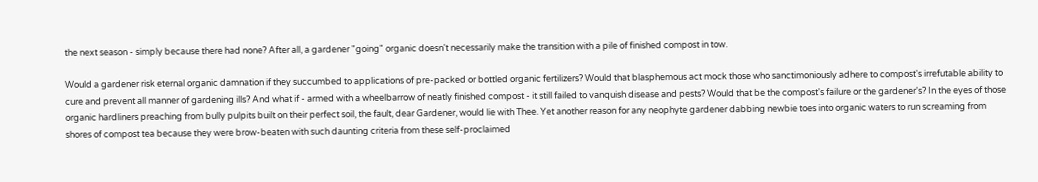the next season - simply because there had none? After all, a gardener "going" organic doesn't necessarily make the transition with a pile of finished compost in tow.

Would a gardener risk eternal organic damnation if they succumbed to applications of pre-packed or bottled organic fertilizers? Would that blasphemous act mock those who sanctimoniously adhere to compost's irrefutable ability to cure and prevent all manner of gardening ills? And what if - armed with a wheelbarrow of neatly finished compost - it still failed to vanquish disease and pests? Would that be the compost's failure or the gardener's? In the eyes of those organic hardliners preaching from bully pulpits built on their perfect soil, the fault, dear Gardener, would lie with Thee. Yet another reason for any neophyte gardener dabbing newbie toes into organic waters to run screaming from shores of compost tea because they were brow-beaten with such daunting criteria from these self-proclaimed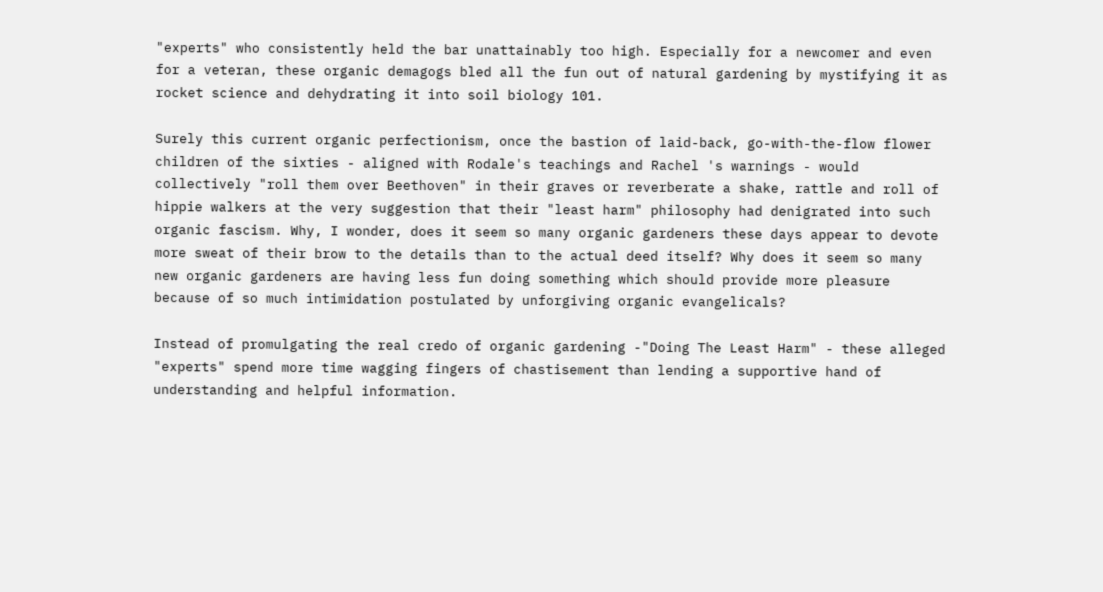"experts" who consistently held the bar unattainably too high. Especially for a newcomer and even for a veteran, these organic demagogs bled all the fun out of natural gardening by mystifying it as rocket science and dehydrating it into soil biology 101.

Surely this current organic perfectionism, once the bastion of laid-back, go-with-the-flow flower children of the sixties - aligned with Rodale's teachings and Rachel 's warnings - would collectively "roll them over Beethoven" in their graves or reverberate a shake, rattle and roll of hippie walkers at the very suggestion that their "least harm" philosophy had denigrated into such organic fascism. Why, I wonder, does it seem so many organic gardeners these days appear to devote more sweat of their brow to the details than to the actual deed itself? Why does it seem so many new organic gardeners are having less fun doing something which should provide more pleasure because of so much intimidation postulated by unforgiving organic evangelicals?

Instead of promulgating the real credo of organic gardening -"Doing The Least Harm" - these alleged "experts" spend more time wagging fingers of chastisement than lending a supportive hand of understanding and helpful information.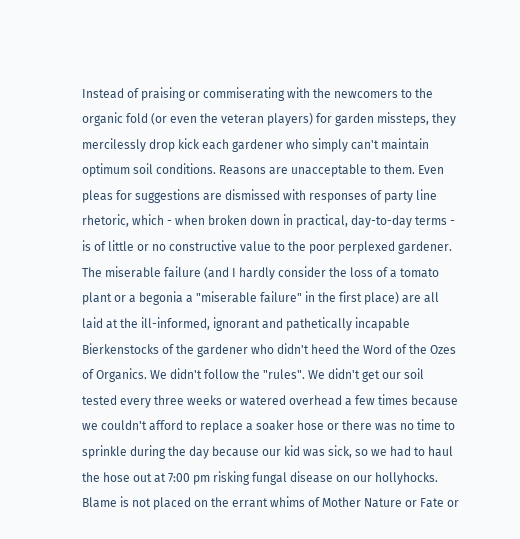Instead of praising or commiserating with the newcomers to the organic fold (or even the veteran players) for garden missteps, they mercilessly drop kick each gardener who simply can't maintain optimum soil conditions. Reasons are unacceptable to them. Even pleas for suggestions are dismissed with responses of party line rhetoric, which - when broken down in practical, day-to-day terms - is of little or no constructive value to the poor perplexed gardener. The miserable failure (and I hardly consider the loss of a tomato plant or a begonia a "miserable failure" in the first place) are all laid at the ill-informed, ignorant and pathetically incapable Bierkenstocks of the gardener who didn't heed the Word of the Ozes of Organics. We didn't follow the "rules". We didn't get our soil tested every three weeks or watered overhead a few times because we couldn't afford to replace a soaker hose or there was no time to sprinkle during the day because our kid was sick, so we had to haul the hose out at 7:00 pm risking fungal disease on our hollyhocks. Blame is not placed on the errant whims of Mother Nature or Fate or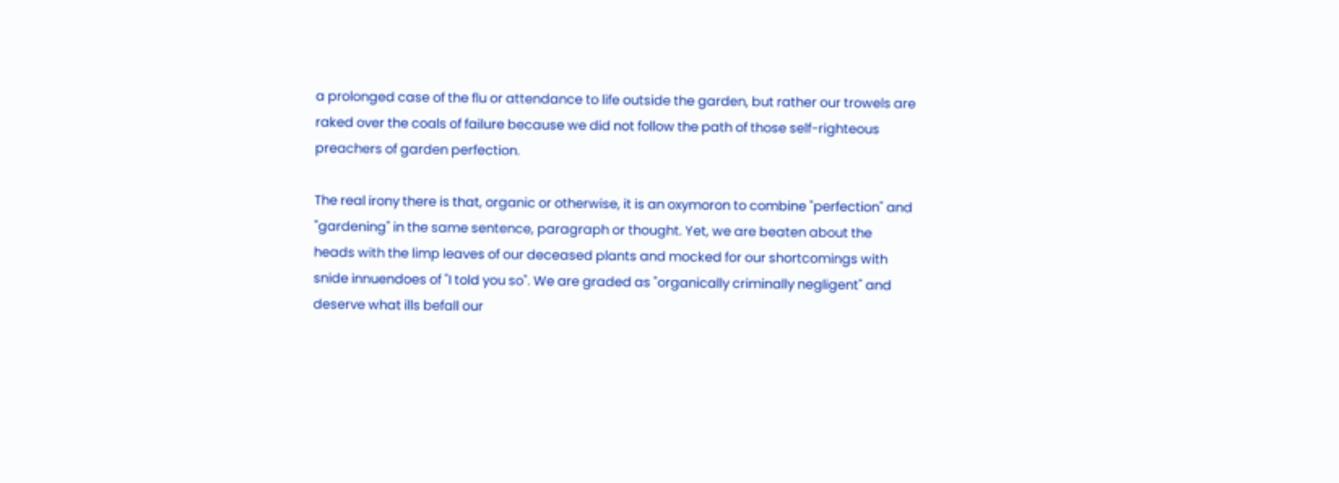a prolonged case of the flu or attendance to life outside the garden, but rather our trowels are raked over the coals of failure because we did not follow the path of those self-righteous preachers of garden perfection.

The real irony there is that, organic or otherwise, it is an oxymoron to combine "perfection" and "gardening" in the same sentence, paragraph or thought. Yet, we are beaten about the heads with the limp leaves of our deceased plants and mocked for our shortcomings with snide innuendoes of "I told you so". We are graded as "organically criminally negligent" and deserve what ills befall our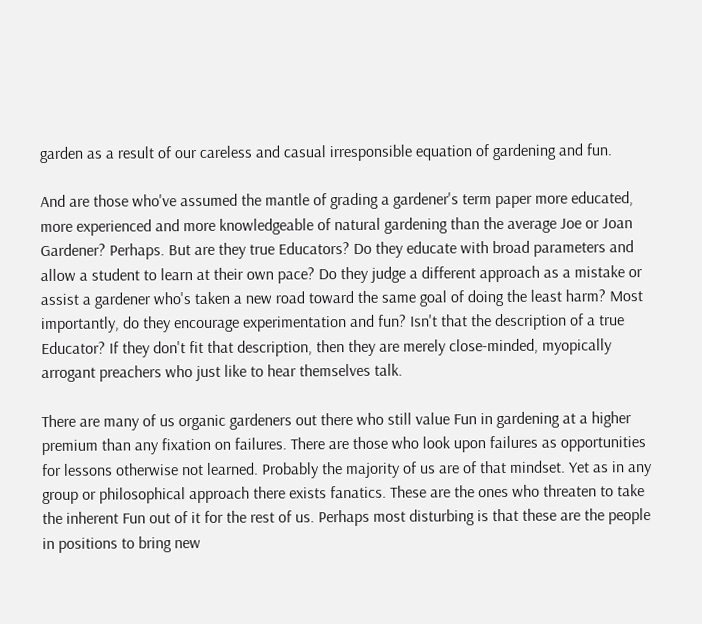garden as a result of our careless and casual irresponsible equation of gardening and fun.

And are those who've assumed the mantle of grading a gardener's term paper more educated, more experienced and more knowledgeable of natural gardening than the average Joe or Joan Gardener? Perhaps. But are they true Educators? Do they educate with broad parameters and allow a student to learn at their own pace? Do they judge a different approach as a mistake or assist a gardener who's taken a new road toward the same goal of doing the least harm? Most importantly, do they encourage experimentation and fun? Isn't that the description of a true Educator? If they don't fit that description, then they are merely close-minded, myopically arrogant preachers who just like to hear themselves talk.

There are many of us organic gardeners out there who still value Fun in gardening at a higher premium than any fixation on failures. There are those who look upon failures as opportunities for lessons otherwise not learned. Probably the majority of us are of that mindset. Yet as in any group or philosophical approach there exists fanatics. These are the ones who threaten to take the inherent Fun out of it for the rest of us. Perhaps most disturbing is that these are the people in positions to bring new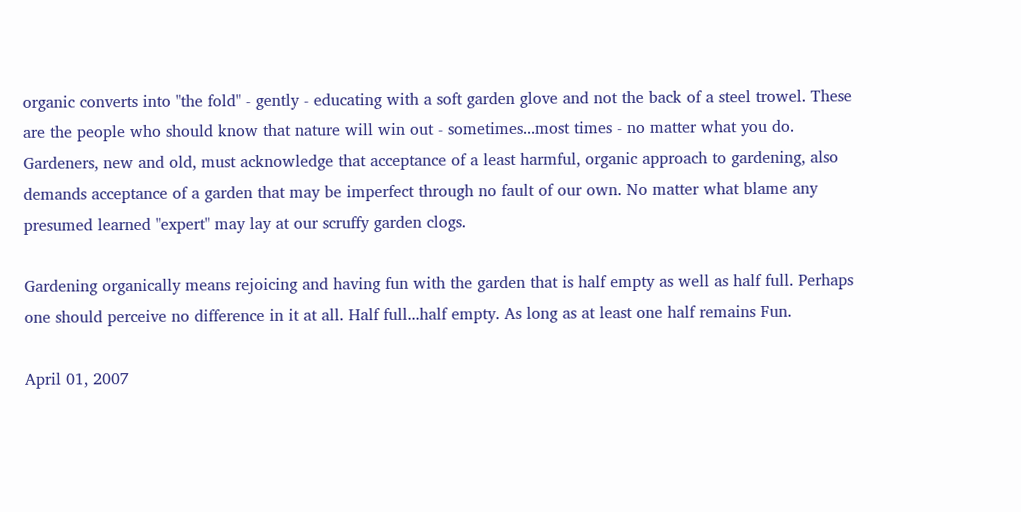organic converts into "the fold" - gently - educating with a soft garden glove and not the back of a steel trowel. These are the people who should know that nature will win out - sometimes...most times - no matter what you do. Gardeners, new and old, must acknowledge that acceptance of a least harmful, organic approach to gardening, also demands acceptance of a garden that may be imperfect through no fault of our own. No matter what blame any presumed learned "expert" may lay at our scruffy garden clogs.

Gardening organically means rejoicing and having fun with the garden that is half empty as well as half full. Perhaps one should perceive no difference in it at all. Half full...half empty. As long as at least one half remains Fun.

April 01, 2007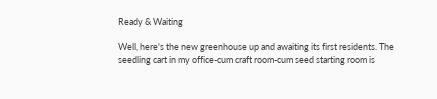Ready & Waiting

Well, here's the new greenhouse up and awaiting its first residents. The seedling cart in my office-cum craft room-cum seed starting room is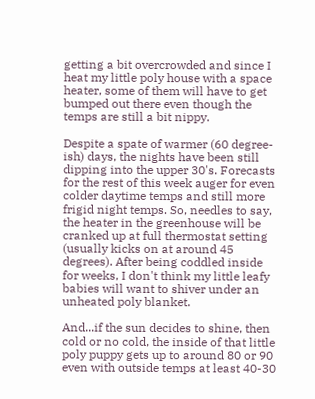getting a bit overcrowded and since I heat my little poly house with a space heater, some of them will have to get bumped out there even though the temps are still a bit nippy.

Despite a spate of warmer (60 degree-ish) days, the nights have been still dipping into the upper 30's. Forecasts for the rest of this week auger for even colder daytime temps and still more frigid night temps. So, needles to say, the heater in the greenhouse will be cranked up at full thermostat setting (usually kicks on at around 45 degrees). After being coddled inside for weeks, I don't think my little leafy babies will want to shiver under an unheated poly blanket.

And...if the sun decides to shine, then cold or no cold, the inside of that little poly puppy gets up to around 80 or 90 even with outside temps at least 40-30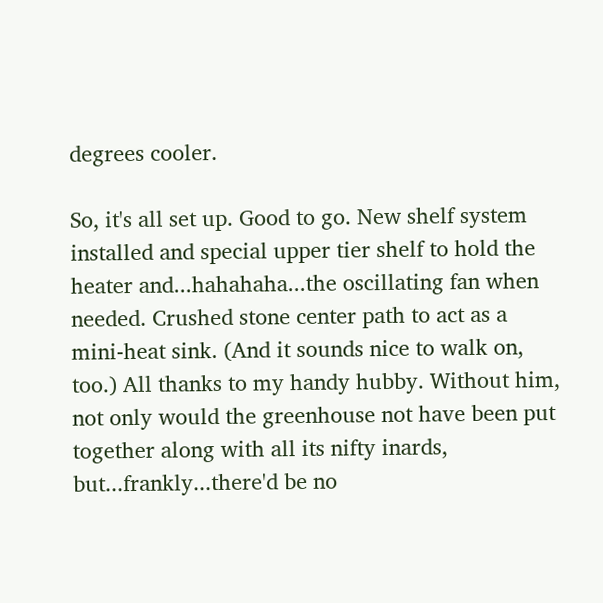degrees cooler.

So, it's all set up. Good to go. New shelf system installed and special upper tier shelf to hold the heater and...hahahaha...the oscillating fan when needed. Crushed stone center path to act as a mini-heat sink. (And it sounds nice to walk on, too.) All thanks to my handy hubby. Without him, not only would the greenhouse not have been put together along with all its nifty inards, but...frankly...there'd be no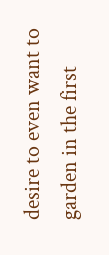desire to even want to garden in the first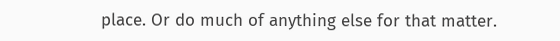place. Or do much of anything else for that matter.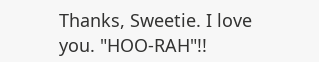Thanks, Sweetie. I love you. "HOO-RAH"!!